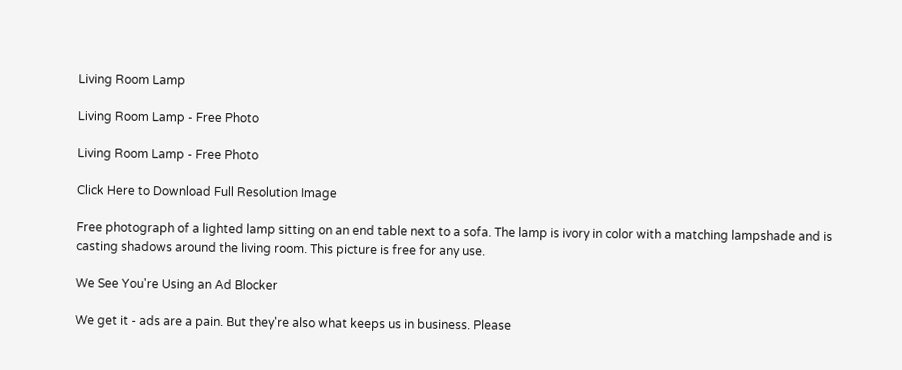Living Room Lamp

Living Room Lamp - Free Photo

Living Room Lamp - Free Photo

Click Here to Download Full Resolution Image

Free photograph of a lighted lamp sitting on an end table next to a sofa. The lamp is ivory in color with a matching lampshade and is casting shadows around the living room. This picture is free for any use.

We See You're Using an Ad Blocker

We get it - ads are a pain. But they're also what keeps us in business. Please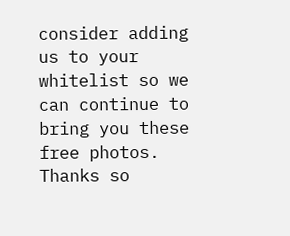consider adding us to your whitelist so we can continue to bring you these free photos. Thanks so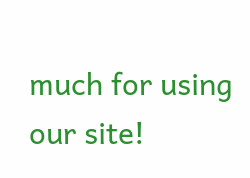much for using our site!